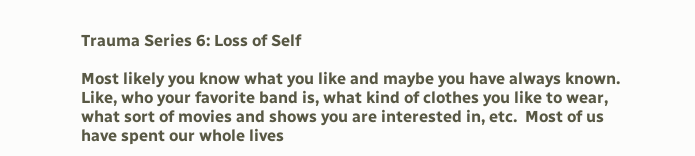Trauma Series 6: Loss of Self

Most likely you know what you like and maybe you have always known.  Like, who your favorite band is, what kind of clothes you like to wear, what sort of movies and shows you are interested in, etc.  Most of us have spent our whole lives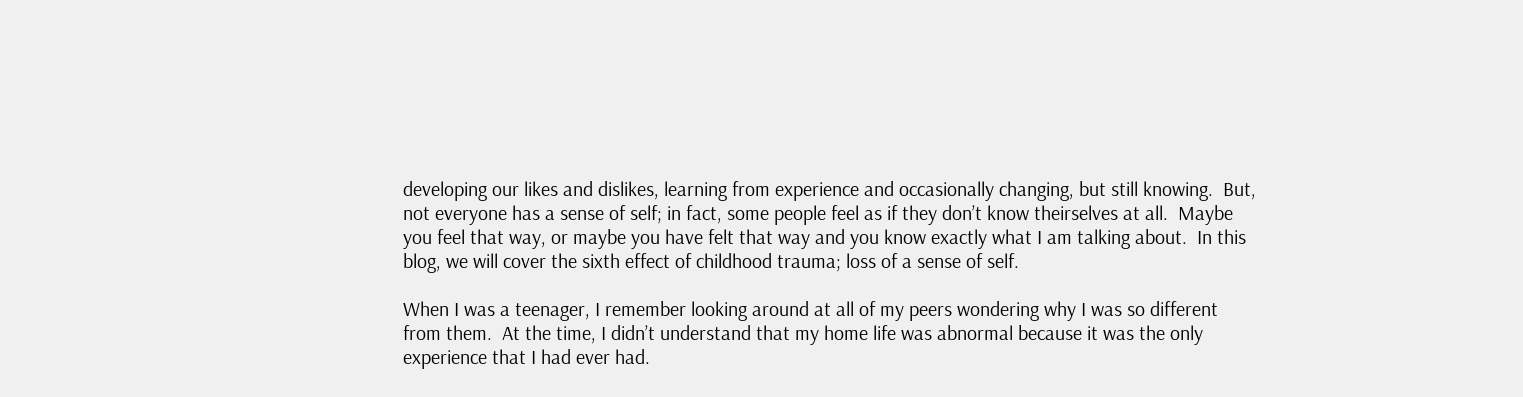developing our likes and dislikes, learning from experience and occasionally changing, but still knowing.  But, not everyone has a sense of self; in fact, some people feel as if they don’t know theirselves at all.  Maybe you feel that way, or maybe you have felt that way and you know exactly what I am talking about.  In this blog, we will cover the sixth effect of childhood trauma; loss of a sense of self.

When I was a teenager, I remember looking around at all of my peers wondering why I was so different from them.  At the time, I didn’t understand that my home life was abnormal because it was the only experience that I had ever had.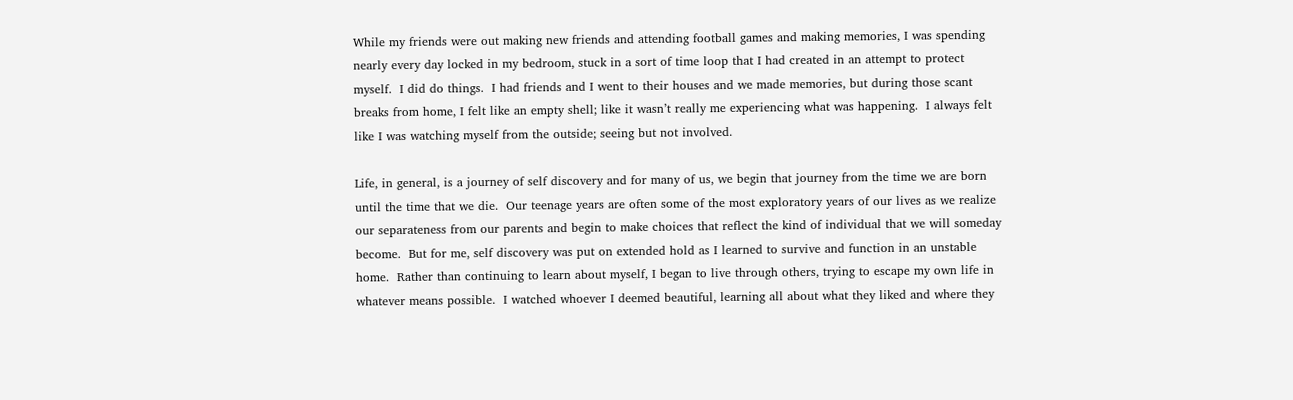While my friends were out making new friends and attending football games and making memories, I was spending nearly every day locked in my bedroom, stuck in a sort of time loop that I had created in an attempt to protect myself.  I did do things.  I had friends and I went to their houses and we made memories, but during those scant breaks from home, I felt like an empty shell; like it wasn’t really me experiencing what was happening.  I always felt like I was watching myself from the outside; seeing but not involved.

Life, in general, is a journey of self discovery and for many of us, we begin that journey from the time we are born until the time that we die.  Our teenage years are often some of the most exploratory years of our lives as we realize our separateness from our parents and begin to make choices that reflect the kind of individual that we will someday become.  But for me, self discovery was put on extended hold as I learned to survive and function in an unstable home.  Rather than continuing to learn about myself, I began to live through others, trying to escape my own life in whatever means possible.  I watched whoever I deemed beautiful, learning all about what they liked and where they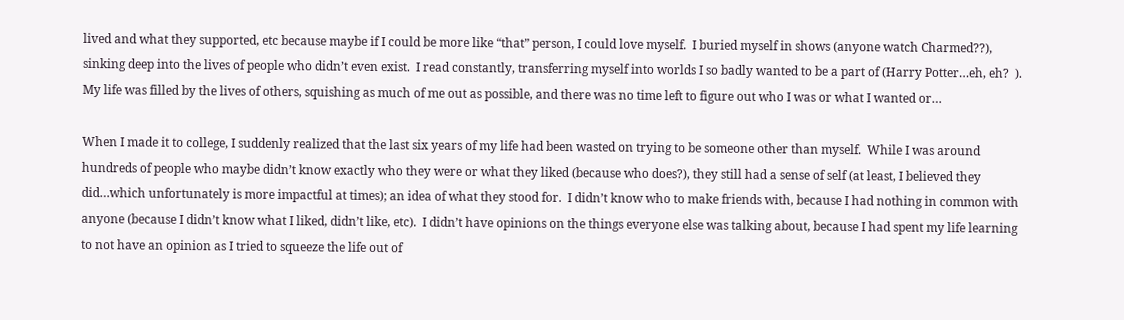lived and what they supported, etc because maybe if I could be more like “that” person, I could love myself.  I buried myself in shows (anyone watch Charmed??), sinking deep into the lives of people who didn’t even exist.  I read constantly, transferring myself into worlds I so badly wanted to be a part of (Harry Potter…eh, eh?  ).  My life was filled by the lives of others, squishing as much of me out as possible, and there was no time left to figure out who I was or what I wanted or…

When I made it to college, I suddenly realized that the last six years of my life had been wasted on trying to be someone other than myself.  While I was around hundreds of people who maybe didn’t know exactly who they were or what they liked (because who does?), they still had a sense of self (at least, I believed they did…which unfortunately is more impactful at times); an idea of what they stood for.  I didn’t know who to make friends with, because I had nothing in common with anyone (because I didn’t know what I liked, didn’t like, etc).  I didn’t have opinions on the things everyone else was talking about, because I had spent my life learning to not have an opinion as I tried to squeeze the life out of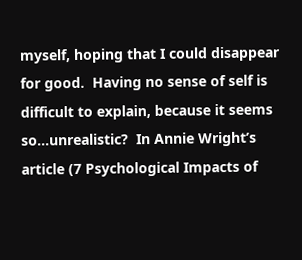myself, hoping that I could disappear for good.  Having no sense of self is difficult to explain, because it seems so…unrealistic?  In Annie Wright’s article (7 Psychological Impacts of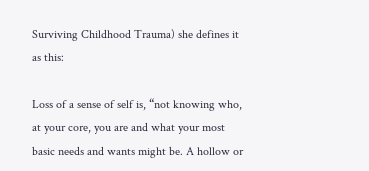Surviving Childhood Trauma) she defines it as this:

Loss of a sense of self is, “not knowing who, at your core, you are and what your most basic needs and wants might be. A hollow or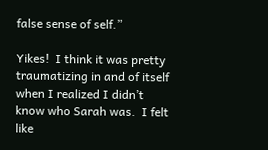false sense of self.”

Yikes!  I think it was pretty traumatizing in and of itself when I realized I didn’t know who Sarah was.  I felt like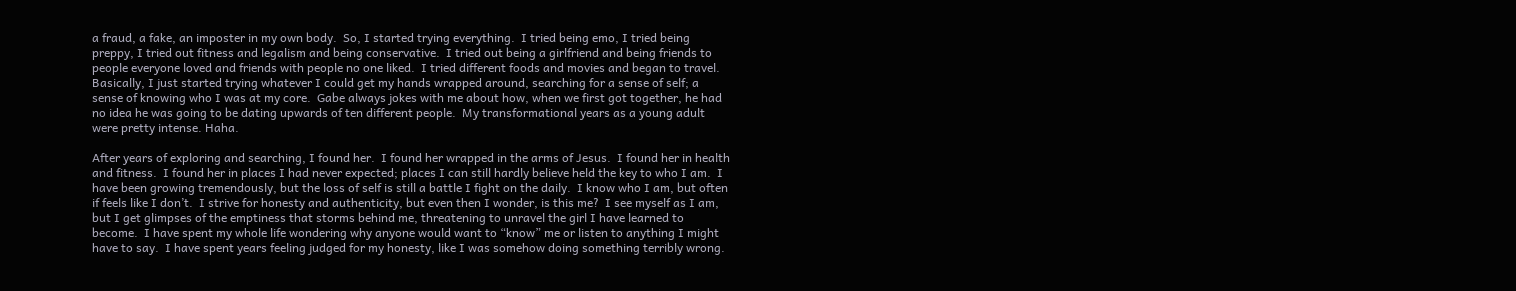a fraud, a fake, an imposter in my own body.  So, I started trying everything.  I tried being emo, I tried being preppy, I tried out fitness and legalism and being conservative.  I tried out being a girlfriend and being friends to people everyone loved and friends with people no one liked.  I tried different foods and movies and began to travel.  Basically, I just started trying whatever I could get my hands wrapped around, searching for a sense of self; a sense of knowing who I was at my core.  Gabe always jokes with me about how, when we first got together, he had no idea he was going to be dating upwards of ten different people.  My transformational years as a young adult were pretty intense. Haha.

After years of exploring and searching, I found her.  I found her wrapped in the arms of Jesus.  I found her in health and fitness.  I found her in places I had never expected; places I can still hardly believe held the key to who I am.  I have been growing tremendously, but the loss of self is still a battle I fight on the daily.  I know who I am, but often if feels like I don’t.  I strive for honesty and authenticity, but even then I wonder, is this me?  I see myself as I am, but I get glimpses of the emptiness that storms behind me, threatening to unravel the girl I have learned to become.  I have spent my whole life wondering why anyone would want to “know” me or listen to anything I might have to say.  I have spent years feeling judged for my honesty, like I was somehow doing something terribly wrong.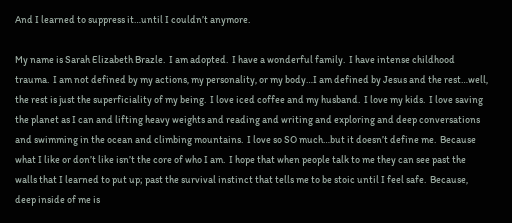And I learned to suppress it…until I couldn’t anymore.

My name is Sarah Elizabeth Brazle.  I am adopted.  I have a wonderful family.  I have intense childhood trauma.  I am not defined by my actions, my personality, or my body…I am defined by Jesus and the rest…well, the rest is just the superficiality of my being.  I love iced coffee and my husband.  I love my kids.  I love saving the planet as I can and lifting heavy weights and reading and writing and exploring and deep conversations and swimming in the ocean and climbing mountains.  I love so SO much…but it doesn’t define me.  Because what I like or don’t like isn’t the core of who I am.  I hope that when people talk to me they can see past the walls that I learned to put up; past the survival instinct that tells me to be stoic until I feel safe.  Because, deep inside of me is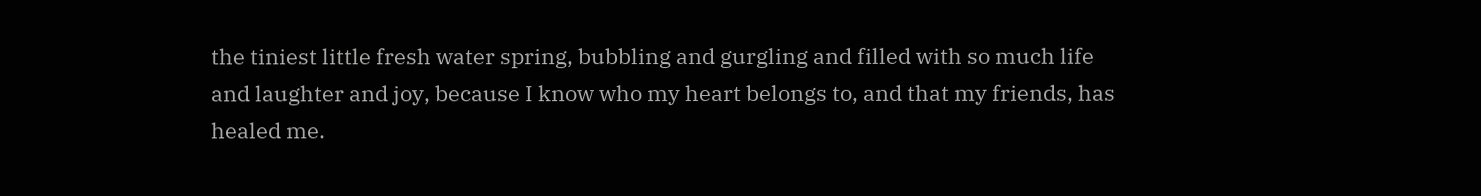the tiniest little fresh water spring, bubbling and gurgling and filled with so much life and laughter and joy, because I know who my heart belongs to, and that my friends, has healed me.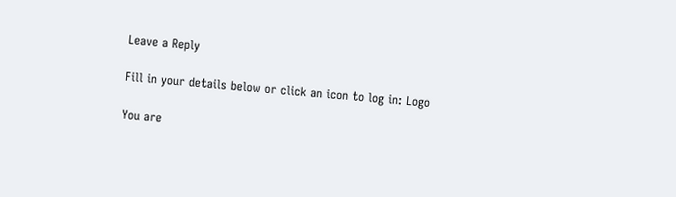Leave a Reply

Fill in your details below or click an icon to log in: Logo

You are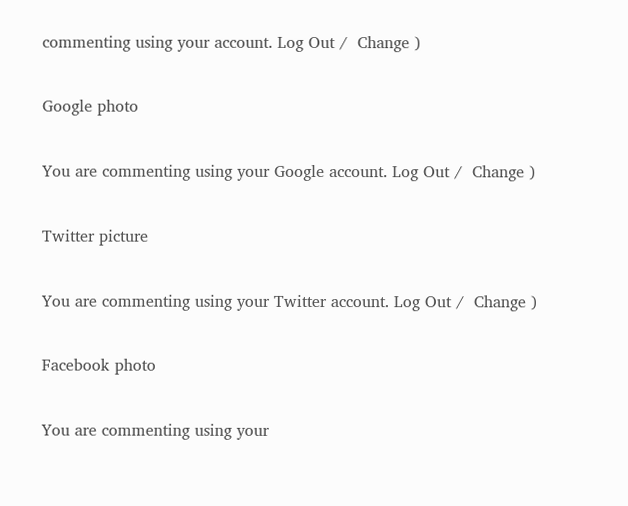commenting using your account. Log Out /  Change )

Google photo

You are commenting using your Google account. Log Out /  Change )

Twitter picture

You are commenting using your Twitter account. Log Out /  Change )

Facebook photo

You are commenting using your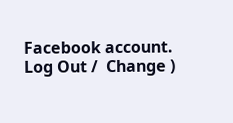Facebook account. Log Out /  Change )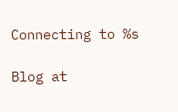Connecting to %s

Blog at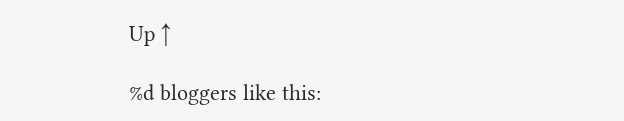Up ↑

%d bloggers like this: